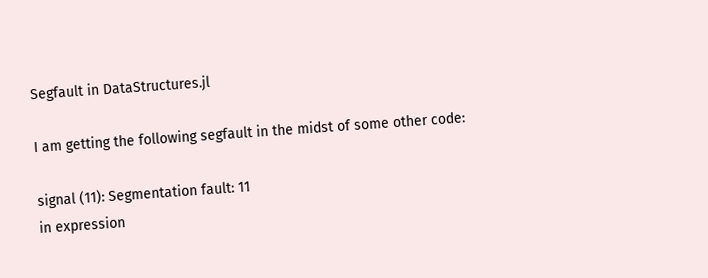Segfault in DataStructures.jl

I am getting the following segfault in the midst of some other code:

signal (11): Segmentation fault: 11
in expression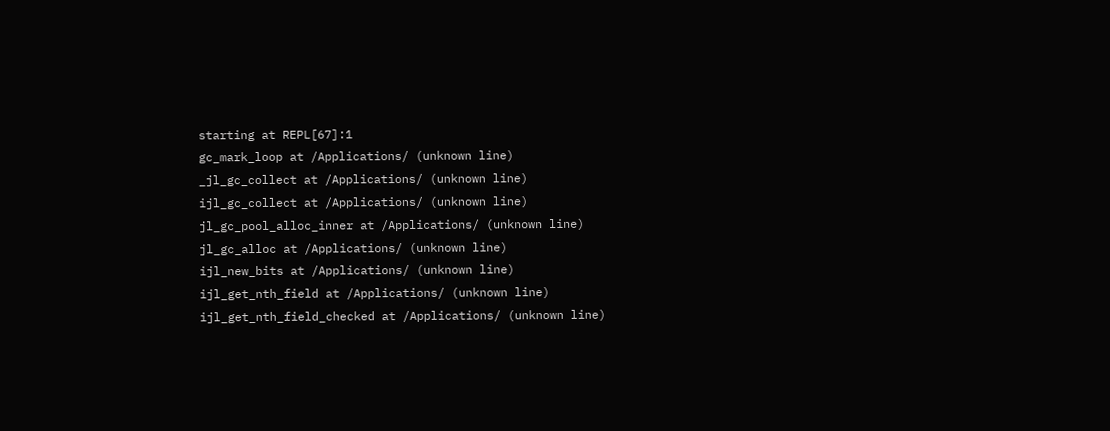starting at REPL[67]:1
gc_mark_loop at /Applications/ (unknown line)
_jl_gc_collect at /Applications/ (unknown line)
ijl_gc_collect at /Applications/ (unknown line)
jl_gc_pool_alloc_inner at /Applications/ (unknown line)
jl_gc_alloc at /Applications/ (unknown line)
ijl_new_bits at /Applications/ (unknown line)
ijl_get_nth_field at /Applications/ (unknown line)
ijl_get_nth_field_checked at /Applications/ (unknown line)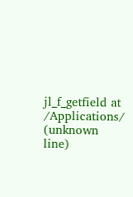jl_f_getfield at /Applications/ (unknown line)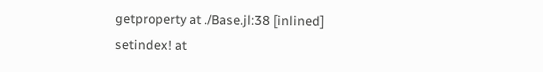getproperty at ./Base.jl:38 [inlined]
setindex! at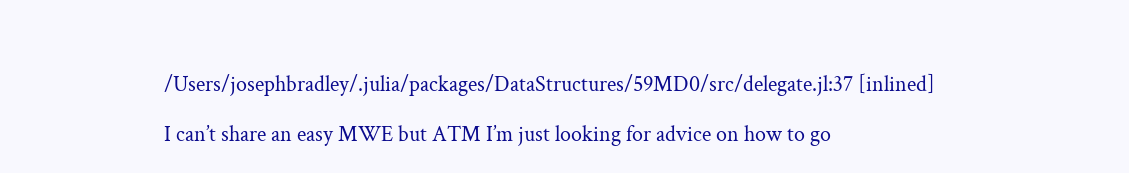/Users/josephbradley/.julia/packages/DataStructures/59MD0/src/delegate.jl:37 [inlined]

I can’t share an easy MWE but ATM I’m just looking for advice on how to go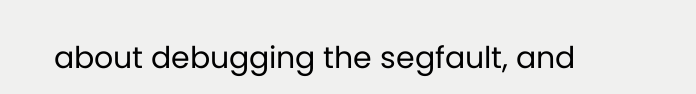about debugging the segfault, and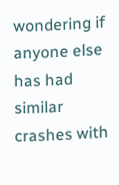wondering if anyone else has had similar crashes with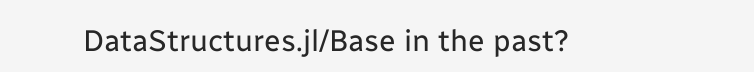DataStructures.jl/Base in the past?